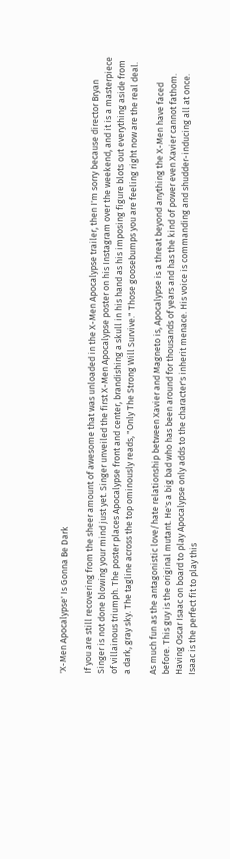'X-Men Apocalypse' Is Gonna Be Dark

If you are still recovering from the sheer amount of awesome that was unloaded in the X-Men Apocalypse trailer, then I'm sorry because director Bryan Singer is not done blowing your mind just yet. Singer unveiled the first X-Men Apocalypse poster on his Instagram over the weekend, and it is a masterpiece of villainous triumph. The poster places Apocalypse front and center, brandishing a skull in his hand as his imposing figure blots out everything aside from a dark, gray sky. The tagline across the top ominously reads, "Only The Strong Will Survive." Those goosebumps you are feeling right now are the real deal.

As much fun as the antagonistic love/hate relationship between Xavier and Magneto is, Apocalypse is a threat beyond anything the X-Men have faced before. This guy is the original mutant. He's a big bad who has been around for thousands of years and has the kind of power even Xavier cannot fathom. Having Oscar Isaac on board to play Apocalypse only adds to the character's inherit menace. His voice is commanding and shudder-inducing all at once. Isaac is the perfect fit to play this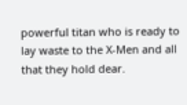powerful titan who is ready to lay waste to the X-Men and all that they hold dear.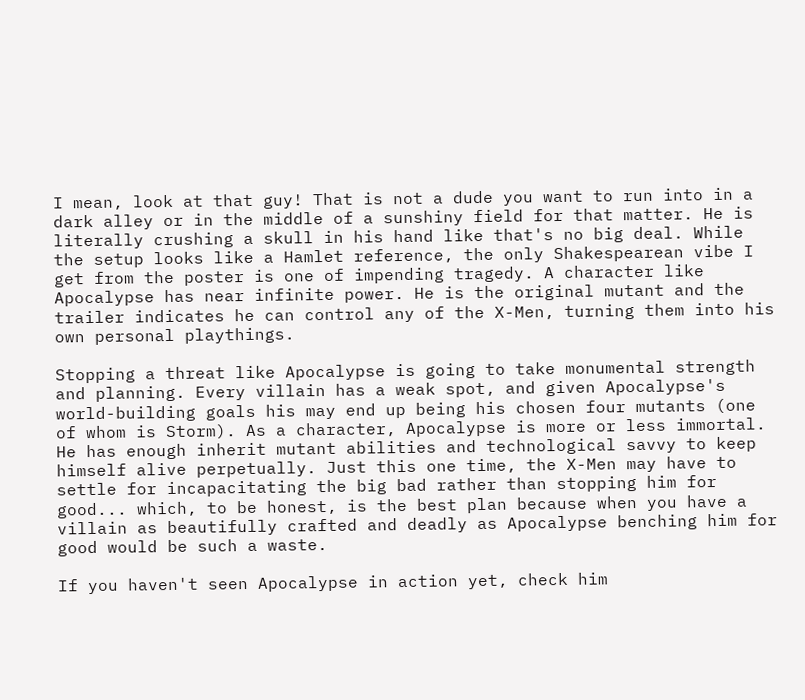I mean, look at that guy! That is not a dude you want to run into in a dark alley or in the middle of a sunshiny field for that matter. He is literally crushing a skull in his hand like that's no big deal. While the setup looks like a Hamlet reference, the only Shakespearean vibe I get from the poster is one of impending tragedy. A character like Apocalypse has near infinite power. He is the original mutant and the trailer indicates he can control any of the X-Men, turning them into his own personal playthings.

Stopping a threat like Apocalypse is going to take monumental strength and planning. Every villain has a weak spot, and given Apocalypse's world-building goals his may end up being his chosen four mutants (one of whom is Storm). As a character, Apocalypse is more or less immortal. He has enough inherit mutant abilities and technological savvy to keep himself alive perpetually. Just this one time, the X-Men may have to settle for incapacitating the big bad rather than stopping him for good... which, to be honest, is the best plan because when you have a villain as beautifully crafted and deadly as Apocalypse benching him for good would be such a waste.

If you haven't seen Apocalypse in action yet, check him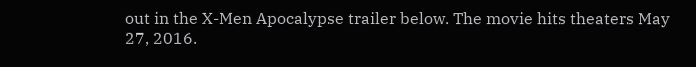out in the X-Men Apocalypse trailer below. The movie hits theaters May 27, 2016.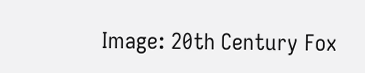Image: 20th Century Fox